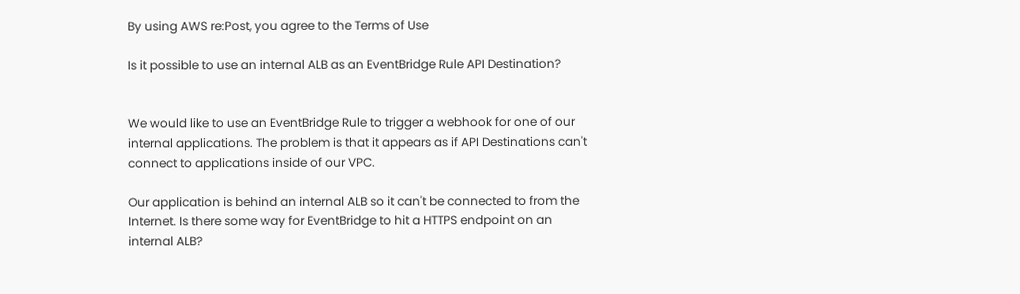By using AWS re:Post, you agree to the Terms of Use

Is it possible to use an internal ALB as an EventBridge Rule API Destination?


We would like to use an EventBridge Rule to trigger a webhook for one of our internal applications. The problem is that it appears as if API Destinations can't connect to applications inside of our VPC.

Our application is behind an internal ALB so it can't be connected to from the Internet. Is there some way for EventBridge to hit a HTTPS endpoint on an internal ALB?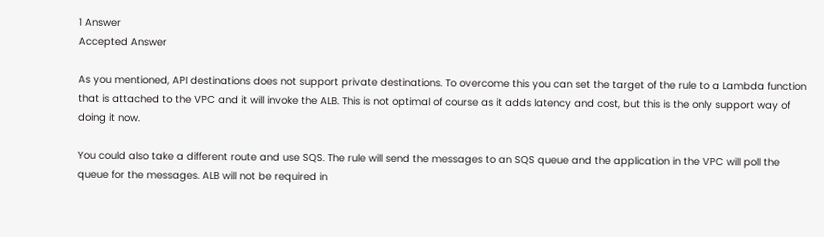1 Answer
Accepted Answer

As you mentioned, API destinations does not support private destinations. To overcome this you can set the target of the rule to a Lambda function that is attached to the VPC and it will invoke the ALB. This is not optimal of course as it adds latency and cost, but this is the only support way of doing it now.

You could also take a different route and use SQS. The rule will send the messages to an SQS queue and the application in the VPC will poll the queue for the messages. ALB will not be required in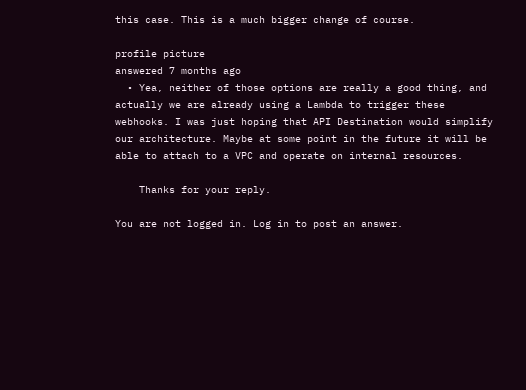this case. This is a much bigger change of course.

profile picture
answered 7 months ago
  • Yea, neither of those options are really a good thing, and actually we are already using a Lambda to trigger these webhooks. I was just hoping that API Destination would simplify our architecture. Maybe at some point in the future it will be able to attach to a VPC and operate on internal resources.

    Thanks for your reply.

You are not logged in. Log in to post an answer.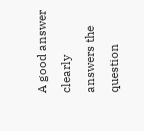A good answer clearly answers the question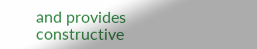and provides constructive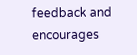feedback and encourages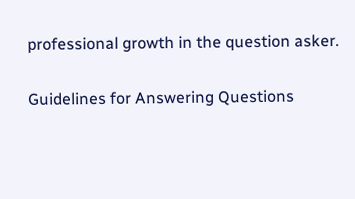professional growth in the question asker.

Guidelines for Answering Questions